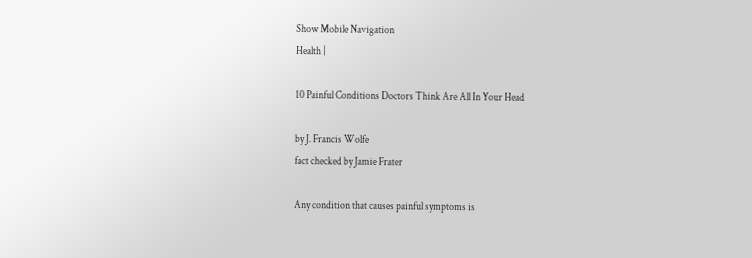Show Mobile Navigation
Health |

10 Painful Conditions Doctors Think Are All In Your Head

by J. Francis Wolfe
fact checked by Jamie Frater

Any condition that causes painful symptoms is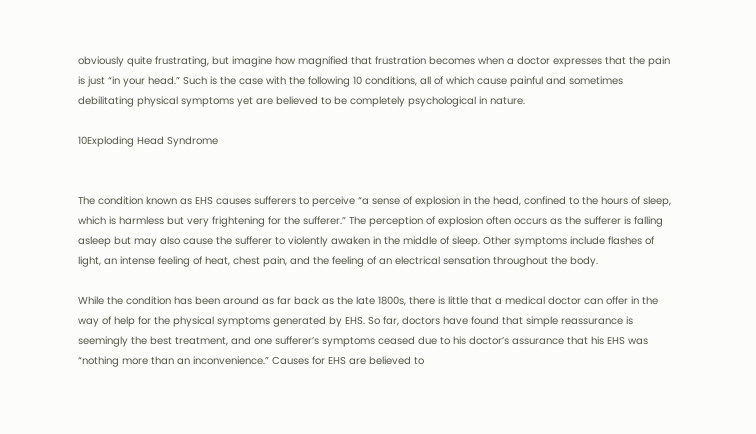obviously quite frustrating, but imagine how magnified that frustration becomes when a doctor expresses that the pain is just “in your head.” Such is the case with the following 10 conditions, all of which cause painful and sometimes debilitating physical symptoms yet are believed to be completely psychological in nature.

10Exploding Head Syndrome


The condition known as EHS causes sufferers to perceive “a sense of explosion in the head, confined to the hours of sleep, which is harmless but very frightening for the sufferer.” The perception of explosion often occurs as the sufferer is falling asleep but may also cause the sufferer to violently awaken in the middle of sleep. Other symptoms include flashes of light, an intense feeling of heat, chest pain, and the feeling of an electrical sensation throughout the body.

While the condition has been around as far back as the late 1800s, there is little that a medical doctor can offer in the way of help for the physical symptoms generated by EHS. So far, doctors have found that simple reassurance is seemingly the best treatment, and one sufferer’s symptoms ceased due to his doctor’s assurance that his EHS was “nothing more than an inconvenience.” Causes for EHS are believed to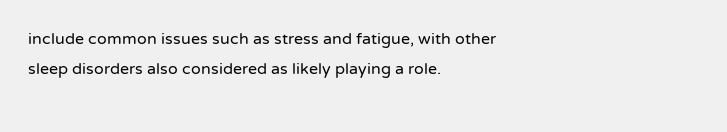include common issues such as stress and fatigue, with other sleep disorders also considered as likely playing a role.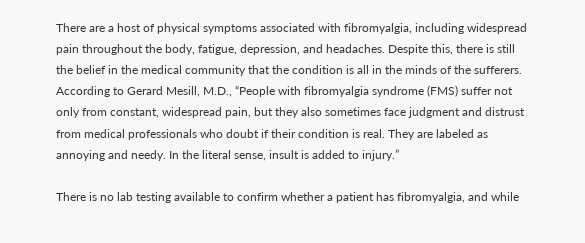There are a host of physical symptoms associated with fibromyalgia, including widespread pain throughout the body, fatigue, depression, and headaches. Despite this, there is still the belief in the medical community that the condition is all in the minds of the sufferers. According to Gerard Mesill, M.D., “People with fibromyalgia syndrome (FMS) suffer not only from constant, widespread pain, but they also sometimes face judgment and distrust from medical professionals who doubt if their condition is real. They are labeled as annoying and needy. In the literal sense, insult is added to injury.”

There is no lab testing available to confirm whether a patient has fibromyalgia, and while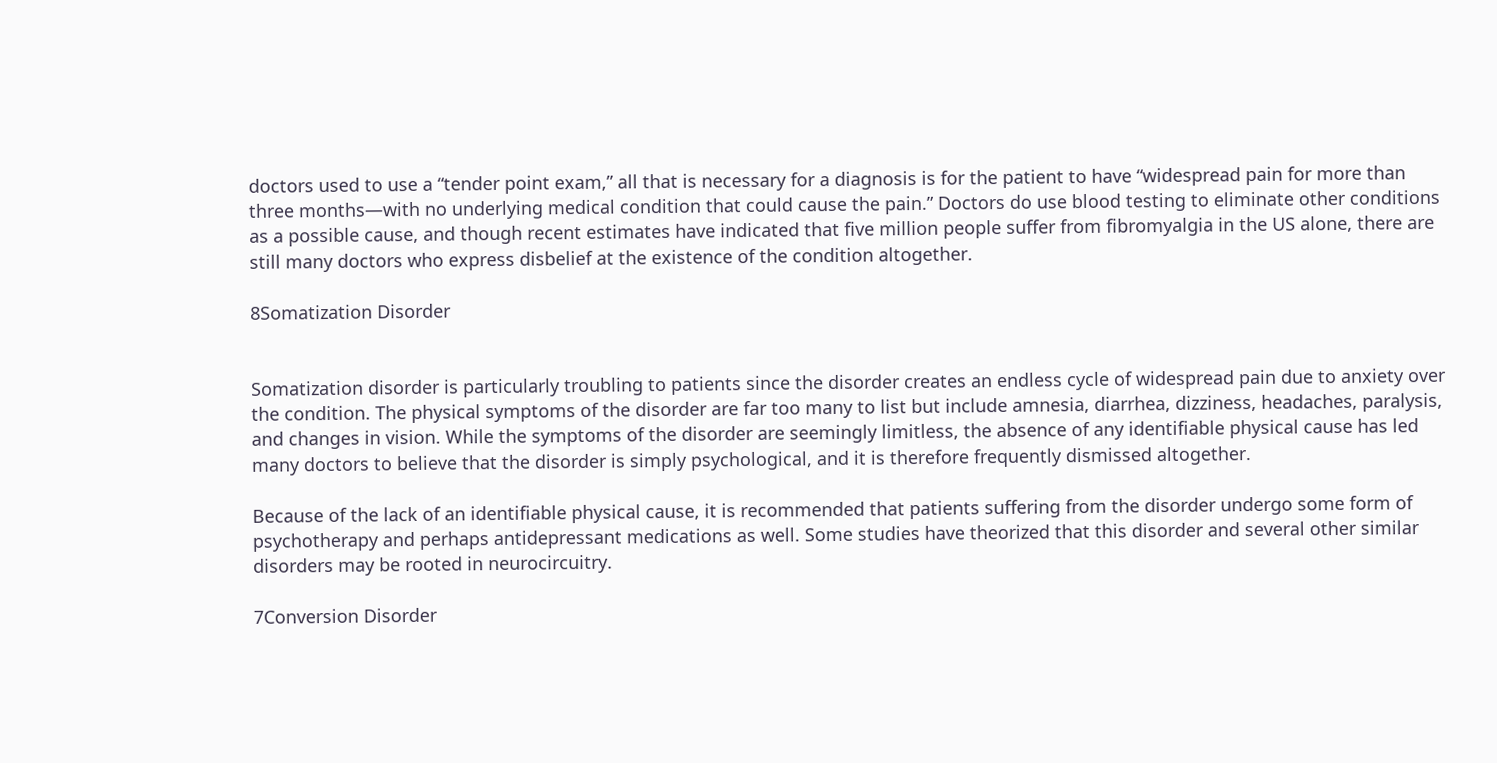doctors used to use a “tender point exam,” all that is necessary for a diagnosis is for the patient to have “widespread pain for more than three months—with no underlying medical condition that could cause the pain.” Doctors do use blood testing to eliminate other conditions as a possible cause, and though recent estimates have indicated that five million people suffer from fibromyalgia in the US alone, there are still many doctors who express disbelief at the existence of the condition altogether.

8Somatization Disorder


Somatization disorder is particularly troubling to patients since the disorder creates an endless cycle of widespread pain due to anxiety over the condition. The physical symptoms of the disorder are far too many to list but include amnesia, diarrhea, dizziness, headaches, paralysis, and changes in vision. While the symptoms of the disorder are seemingly limitless, the absence of any identifiable physical cause has led many doctors to believe that the disorder is simply psychological, and it is therefore frequently dismissed altogether.

Because of the lack of an identifiable physical cause, it is recommended that patients suffering from the disorder undergo some form of psychotherapy and perhaps antidepressant medications as well. Some studies have theorized that this disorder and several other similar disorders may be rooted in neurocircuitry.

7Conversion Disorder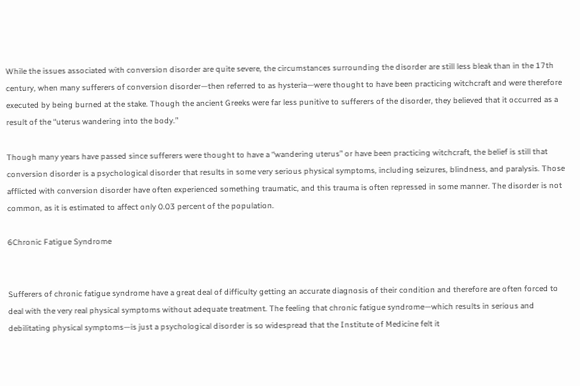While the issues associated with conversion disorder are quite severe, the circumstances surrounding the disorder are still less bleak than in the 17th century, when many sufferers of conversion disorder—then referred to as hysteria—were thought to have been practicing witchcraft and were therefore executed by being burned at the stake. Though the ancient Greeks were far less punitive to sufferers of the disorder, they believed that it occurred as a result of the “uterus wandering into the body.”

Though many years have passed since sufferers were thought to have a “wandering uterus” or have been practicing witchcraft, the belief is still that conversion disorder is a psychological disorder that results in some very serious physical symptoms, including seizures, blindness, and paralysis. Those afflicted with conversion disorder have often experienced something traumatic, and this trauma is often repressed in some manner. The disorder is not common, as it is estimated to affect only 0.03 percent of the population.

6Chronic Fatigue Syndrome


Sufferers of chronic fatigue syndrome have a great deal of difficulty getting an accurate diagnosis of their condition and therefore are often forced to deal with the very real physical symptoms without adequate treatment. The feeling that chronic fatigue syndrome—which results in serious and debilitating physical symptoms—is just a psychological disorder is so widespread that the Institute of Medicine felt it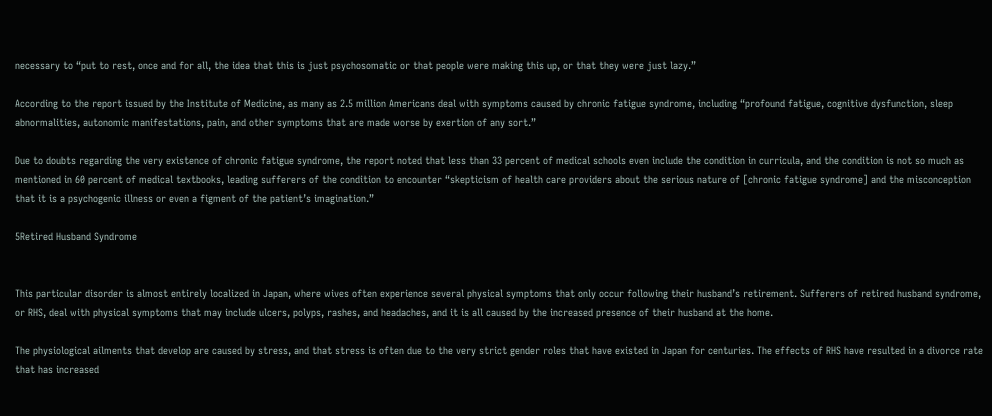necessary to “put to rest, once and for all, the idea that this is just psychosomatic or that people were making this up, or that they were just lazy.”

According to the report issued by the Institute of Medicine, as many as 2.5 million Americans deal with symptoms caused by chronic fatigue syndrome, including “profound fatigue, cognitive dysfunction, sleep abnormalities, autonomic manifestations, pain, and other symptoms that are made worse by exertion of any sort.”

Due to doubts regarding the very existence of chronic fatigue syndrome, the report noted that less than 33 percent of medical schools even include the condition in curricula, and the condition is not so much as mentioned in 60 percent of medical textbooks, leading sufferers of the condition to encounter “skepticism of health care providers about the serious nature of [chronic fatigue syndrome] and the misconception that it is a psychogenic illness or even a figment of the patient’s imagination.”

5Retired Husband Syndrome


This particular disorder is almost entirely localized in Japan, where wives often experience several physical symptoms that only occur following their husband’s retirement. Sufferers of retired husband syndrome, or RHS, deal with physical symptoms that may include ulcers, polyps, rashes, and headaches, and it is all caused by the increased presence of their husband at the home.

The physiological ailments that develop are caused by stress, and that stress is often due to the very strict gender roles that have existed in Japan for centuries. The effects of RHS have resulted in a divorce rate that has increased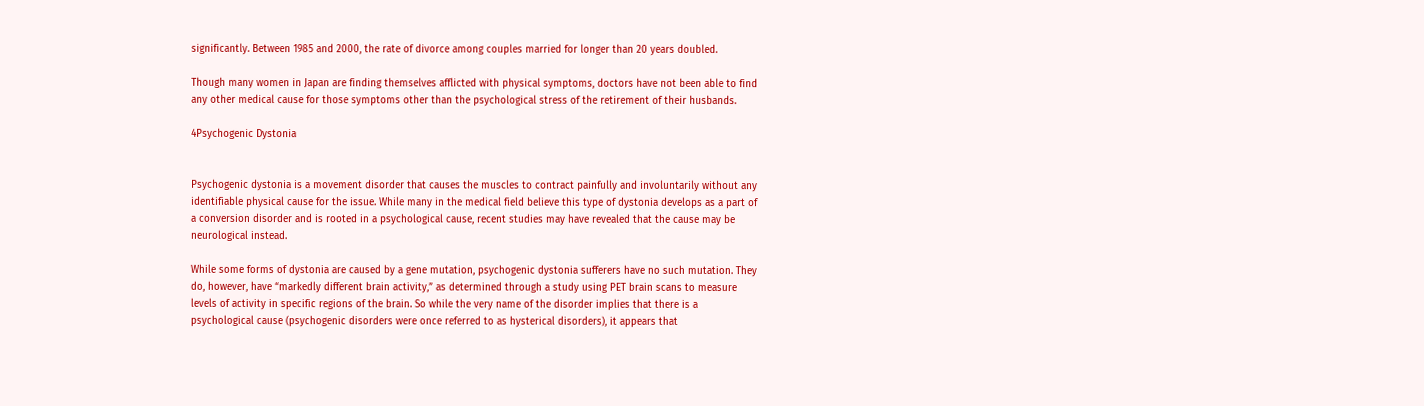significantly. Between 1985 and 2000, the rate of divorce among couples married for longer than 20 years doubled.

Though many women in Japan are finding themselves afflicted with physical symptoms, doctors have not been able to find any other medical cause for those symptoms other than the psychological stress of the retirement of their husbands.

4Psychogenic Dystonia


Psychogenic dystonia is a movement disorder that causes the muscles to contract painfully and involuntarily without any identifiable physical cause for the issue. While many in the medical field believe this type of dystonia develops as a part of a conversion disorder and is rooted in a psychological cause, recent studies may have revealed that the cause may be neurological instead.

While some forms of dystonia are caused by a gene mutation, psychogenic dystonia sufferers have no such mutation. They do, however, have “markedly different brain activity,” as determined through a study using PET brain scans to measure levels of activity in specific regions of the brain. So while the very name of the disorder implies that there is a psychological cause (psychogenic disorders were once referred to as hysterical disorders), it appears that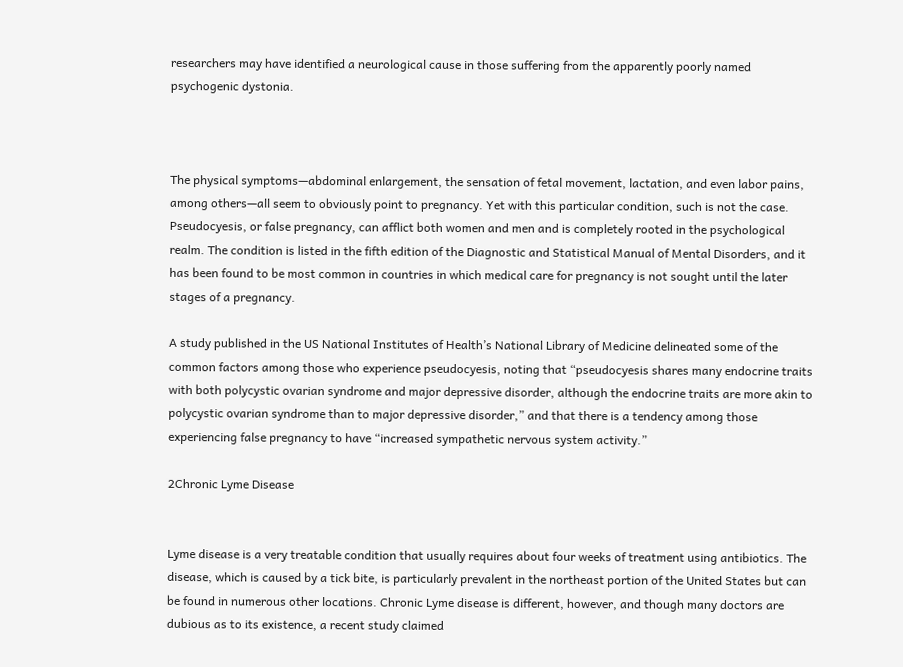researchers may have identified a neurological cause in those suffering from the apparently poorly named psychogenic dystonia.



The physical symptoms—abdominal enlargement, the sensation of fetal movement, lactation, and even labor pains, among others—all seem to obviously point to pregnancy. Yet with this particular condition, such is not the case. Pseudocyesis, or false pregnancy, can afflict both women and men and is completely rooted in the psychological realm. The condition is listed in the fifth edition of the Diagnostic and Statistical Manual of Mental Disorders, and it has been found to be most common in countries in which medical care for pregnancy is not sought until the later stages of a pregnancy.

A study published in the US National Institutes of Health’s National Library of Medicine delineated some of the common factors among those who experience pseudocyesis, noting that “pseudocyesis shares many endocrine traits with both polycystic ovarian syndrome and major depressive disorder, although the endocrine traits are more akin to polycystic ovarian syndrome than to major depressive disorder,” and that there is a tendency among those experiencing false pregnancy to have “increased sympathetic nervous system activity.”

2Chronic Lyme Disease


Lyme disease is a very treatable condition that usually requires about four weeks of treatment using antibiotics. The disease, which is caused by a tick bite, is particularly prevalent in the northeast portion of the United States but can be found in numerous other locations. Chronic Lyme disease is different, however, and though many doctors are dubious as to its existence, a recent study claimed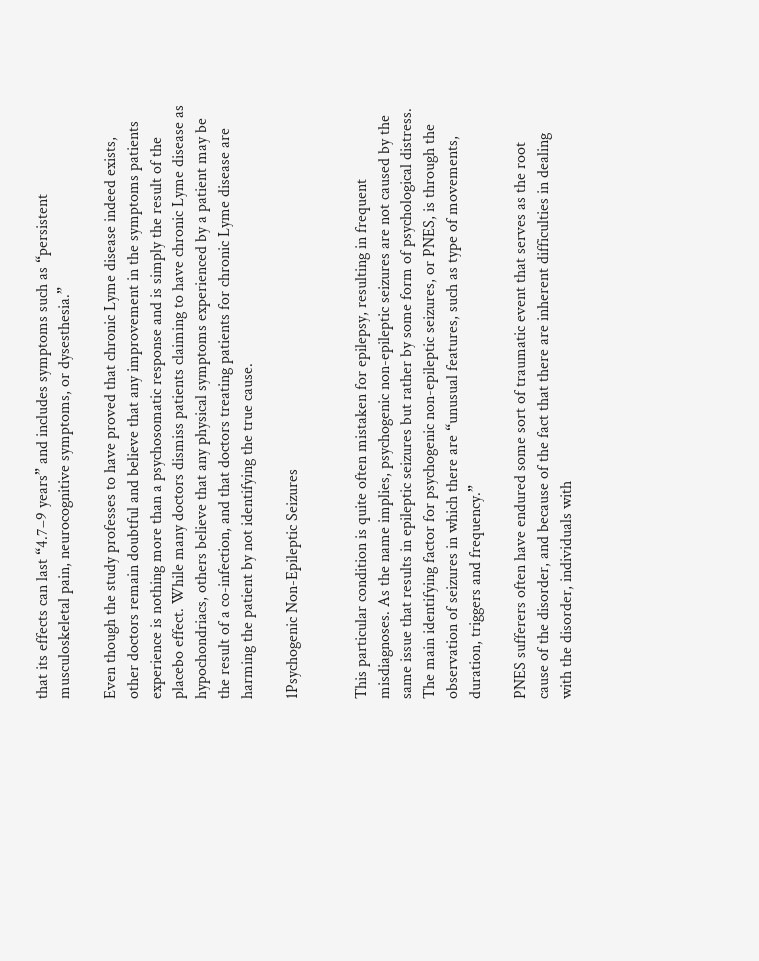that its effects can last “4.7–9 years” and includes symptoms such as “persistent musculoskeletal pain, neurocognitive symptoms, or dysesthesia.”

Even though the study professes to have proved that chronic Lyme disease indeed exists, other doctors remain doubtful and believe that any improvement in the symptoms patients experience is nothing more than a psychosomatic response and is simply the result of the placebo effect. While many doctors dismiss patients claiming to have chronic Lyme disease as hypochondriacs, others believe that any physical symptoms experienced by a patient may be the result of a co-infection, and that doctors treating patients for chronic Lyme disease are harming the patient by not identifying the true cause.

1Psychogenic Non-Epileptic Seizures


This particular condition is quite often mistaken for epilepsy, resulting in frequent misdiagnoses. As the name implies, psychogenic non-epileptic seizures are not caused by the same issue that results in epileptic seizures but rather by some form of psychological distress. The main identifying factor for psychogenic non-epileptic seizures, or PNES, is through the observation of seizures in which there are “unusual features, such as type of movements, duration, triggers and frequency.”

PNES sufferers often have endured some sort of traumatic event that serves as the root cause of the disorder, and because of the fact that there are inherent difficulties in dealing with the disorder, individuals with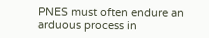PNES must often endure an arduous process in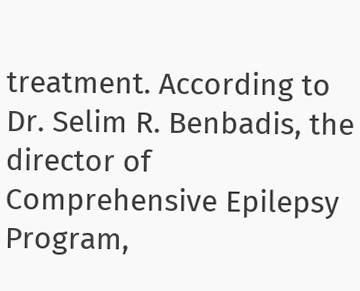treatment. According to Dr. Selim R. Benbadis, the director of Comprehensive Epilepsy Program,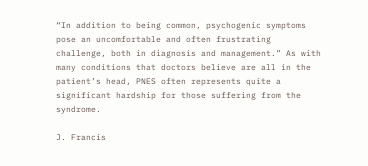“In addition to being common, psychogenic symptoms pose an uncomfortable and often frustrating challenge, both in diagnosis and management.” As with many conditions that doctors believe are all in the patient’s head, PNES often represents quite a significant hardship for those suffering from the syndrome.

J. Francis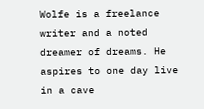Wolfe is a freelance writer and a noted dreamer of dreams. He aspires to one day live in a cave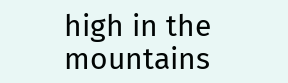high in the mountains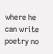where he can write poetry no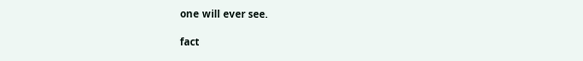one will ever see.

fact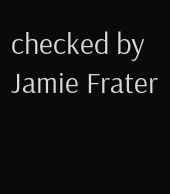checked by Jamie Frater